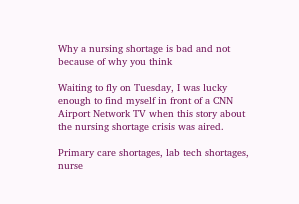Why a nursing shortage is bad and not because of why you think

Waiting to fly on Tuesday, I was lucky enough to find myself in front of a CNN Airport Network TV when this story about the nursing shortage crisis was aired.

Primary care shortages, lab tech shortages, nurse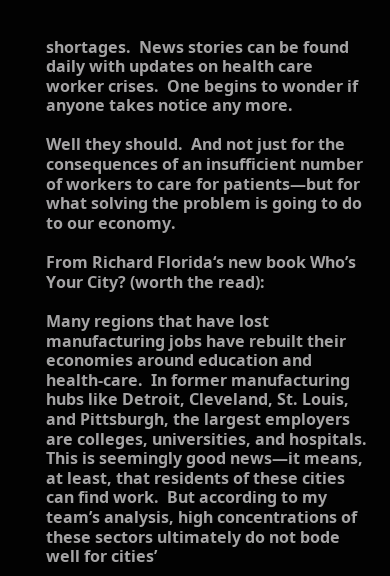shortages.  News stories can be found daily with updates on health care worker crises.  One begins to wonder if anyone takes notice any more.

Well they should.  And not just for the consequences of an insufficient number of workers to care for patients—but for what solving the problem is going to do to our economy.

From Richard Florida‘s new book Who’s Your City? (worth the read):

Many regions that have lost manufacturing jobs have rebuilt their economies around education and health-care.  In former manufacturing hubs like Detroit, Cleveland, St. Louis, and Pittsburgh, the largest employers are colleges, universities, and hospitals.  This is seemingly good news—it means, at least, that residents of these cities can find work.  But according to my team’s analysis, high concentrations of these sectors ultimately do not bode well for cities’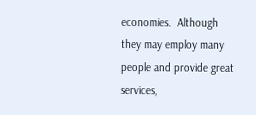economies.  Although they may employ many people and provide great services,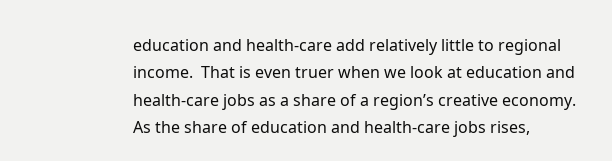education and health-care add relatively little to regional income.  That is even truer when we look at education and health-care jobs as a share of a region’s creative economy.  As the share of education and health-care jobs rises,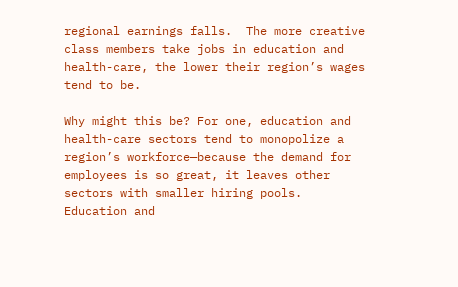regional earnings falls.  The more creative class members take jobs in education and health-care, the lower their region’s wages tend to be.

Why might this be? For one, education and health-care sectors tend to monopolize a region’s workforce—because the demand for employees is so great, it leaves other sectors with smaller hiring pools.  Education and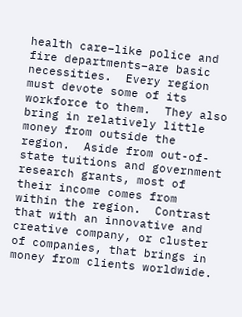health care–like police and fire departments–are basic necessities.  Every region must devote some of its workforce to them.  They also bring in relatively little money from outside the region.  Aside from out-of-state tuitions and government research grants, most of their income comes from within the region.  Contrast that with an innovative and creative company, or cluster of companies, that brings in money from clients worldwide.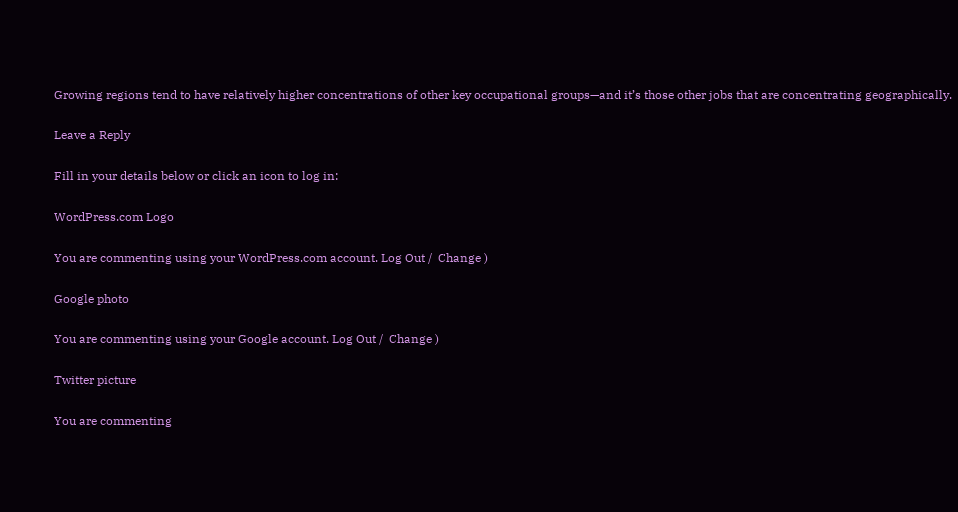Growing regions tend to have relatively higher concentrations of other key occupational groups—and it’s those other jobs that are concentrating geographically.

Leave a Reply

Fill in your details below or click an icon to log in:

WordPress.com Logo

You are commenting using your WordPress.com account. Log Out /  Change )

Google photo

You are commenting using your Google account. Log Out /  Change )

Twitter picture

You are commenting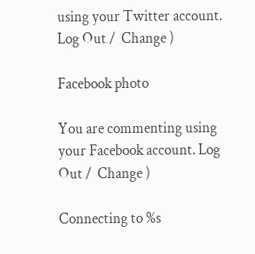using your Twitter account. Log Out /  Change )

Facebook photo

You are commenting using your Facebook account. Log Out /  Change )

Connecting to %s